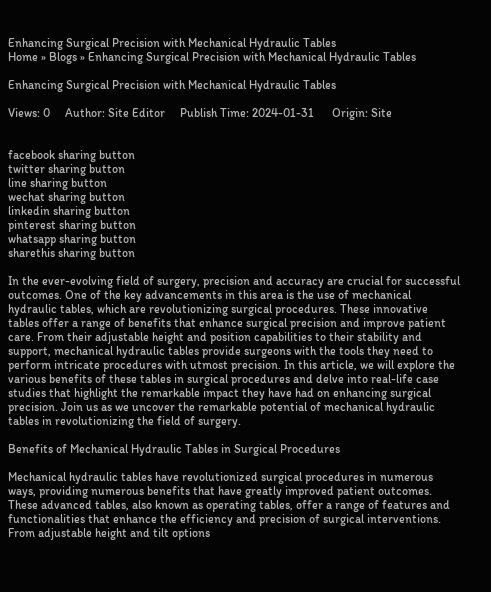Enhancing Surgical Precision with Mechanical Hydraulic Tables
Home » Blogs » Enhancing Surgical Precision with Mechanical Hydraulic Tables

Enhancing Surgical Precision with Mechanical Hydraulic Tables

Views: 0     Author: Site Editor     Publish Time: 2024-01-31      Origin: Site


facebook sharing button
twitter sharing button
line sharing button
wechat sharing button
linkedin sharing button
pinterest sharing button
whatsapp sharing button
sharethis sharing button

In the ever-evolving field of surgery, precision and accuracy are crucial for successful outcomes. One of the key advancements in this area is the use of mechanical hydraulic tables, which are revolutionizing surgical procedures. These innovative tables offer a range of benefits that enhance surgical precision and improve patient care. From their adjustable height and position capabilities to their stability and support, mechanical hydraulic tables provide surgeons with the tools they need to perform intricate procedures with utmost precision. In this article, we will explore the various benefits of these tables in surgical procedures and delve into real-life case studies that highlight the remarkable impact they have had on enhancing surgical precision. Join us as we uncover the remarkable potential of mechanical hydraulic tables in revolutionizing the field of surgery.

Benefits of Mechanical Hydraulic Tables in Surgical Procedures

Mechanical hydraulic tables have revolutionized surgical procedures in numerous ways, providing numerous benefits that have greatly improved patient outcomes. These advanced tables, also known as operating tables, offer a range of features and functionalities that enhance the efficiency and precision of surgical interventions. From adjustable height and tilt options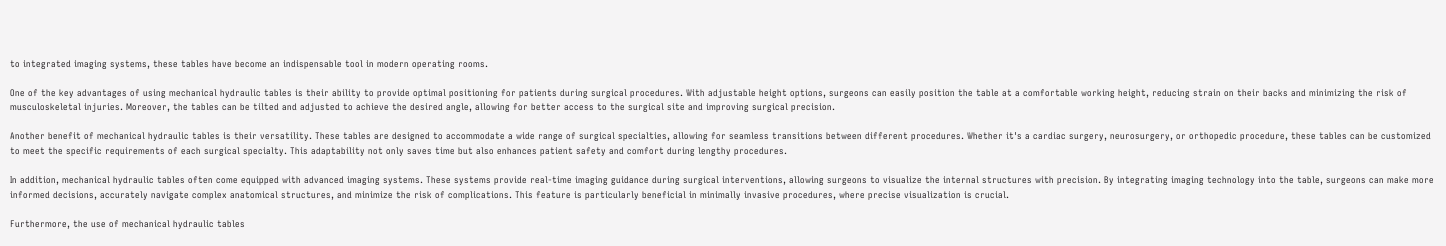to integrated imaging systems, these tables have become an indispensable tool in modern operating rooms.

One of the key advantages of using mechanical hydraulic tables is their ability to provide optimal positioning for patients during surgical procedures. With adjustable height options, surgeons can easily position the table at a comfortable working height, reducing strain on their backs and minimizing the risk of musculoskeletal injuries. Moreover, the tables can be tilted and adjusted to achieve the desired angle, allowing for better access to the surgical site and improving surgical precision.

Another benefit of mechanical hydraulic tables is their versatility. These tables are designed to accommodate a wide range of surgical specialties, allowing for seamless transitions between different procedures. Whether it's a cardiac surgery, neurosurgery, or orthopedic procedure, these tables can be customized to meet the specific requirements of each surgical specialty. This adaptability not only saves time but also enhances patient safety and comfort during lengthy procedures.

In addition, mechanical hydraulic tables often come equipped with advanced imaging systems. These systems provide real-time imaging guidance during surgical interventions, allowing surgeons to visualize the internal structures with precision. By integrating imaging technology into the table, surgeons can make more informed decisions, accurately navigate complex anatomical structures, and minimize the risk of complications. This feature is particularly beneficial in minimally invasive procedures, where precise visualization is crucial.

Furthermore, the use of mechanical hydraulic tables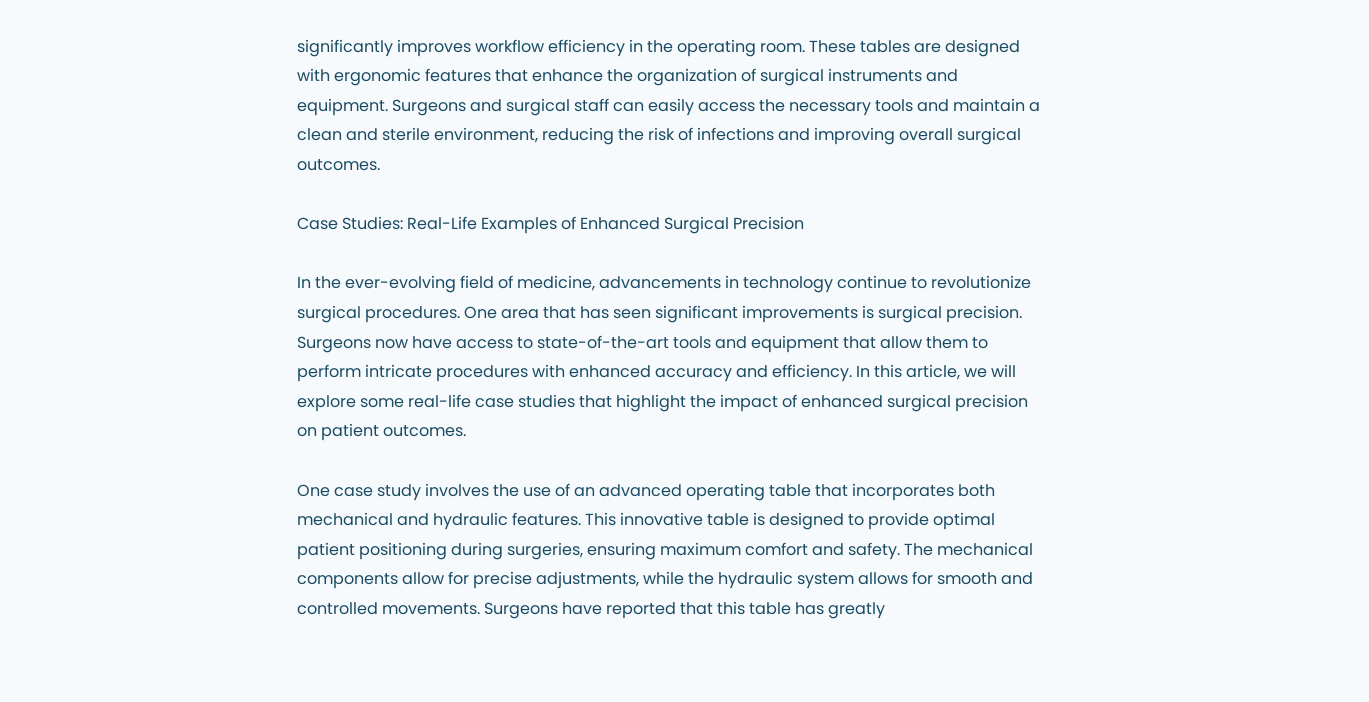significantly improves workflow efficiency in the operating room. These tables are designed with ergonomic features that enhance the organization of surgical instruments and equipment. Surgeons and surgical staff can easily access the necessary tools and maintain a clean and sterile environment, reducing the risk of infections and improving overall surgical outcomes.

Case Studies: Real-Life Examples of Enhanced Surgical Precision

In the ever-evolving field of medicine, advancements in technology continue to revolutionize surgical procedures. One area that has seen significant improvements is surgical precision. Surgeons now have access to state-of-the-art tools and equipment that allow them to perform intricate procedures with enhanced accuracy and efficiency. In this article, we will explore some real-life case studies that highlight the impact of enhanced surgical precision on patient outcomes.

One case study involves the use of an advanced operating table that incorporates both mechanical and hydraulic features. This innovative table is designed to provide optimal patient positioning during surgeries, ensuring maximum comfort and safety. The mechanical components allow for precise adjustments, while the hydraulic system allows for smooth and controlled movements. Surgeons have reported that this table has greatly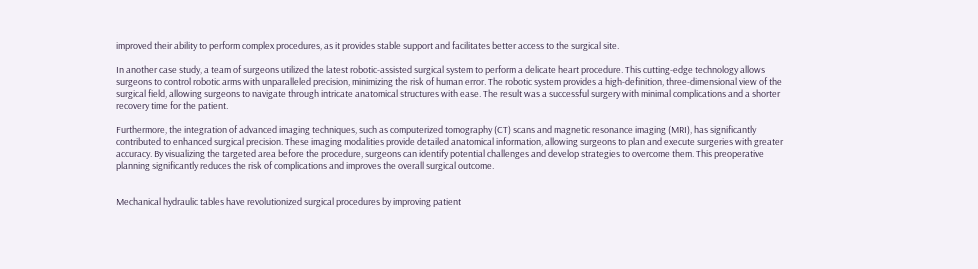improved their ability to perform complex procedures, as it provides stable support and facilitates better access to the surgical site.

In another case study, a team of surgeons utilized the latest robotic-assisted surgical system to perform a delicate heart procedure. This cutting-edge technology allows surgeons to control robotic arms with unparalleled precision, minimizing the risk of human error. The robotic system provides a high-definition, three-dimensional view of the surgical field, allowing surgeons to navigate through intricate anatomical structures with ease. The result was a successful surgery with minimal complications and a shorter recovery time for the patient.

Furthermore, the integration of advanced imaging techniques, such as computerized tomography (CT) scans and magnetic resonance imaging (MRI), has significantly contributed to enhanced surgical precision. These imaging modalities provide detailed anatomical information, allowing surgeons to plan and execute surgeries with greater accuracy. By visualizing the targeted area before the procedure, surgeons can identify potential challenges and develop strategies to overcome them. This preoperative planning significantly reduces the risk of complications and improves the overall surgical outcome.


Mechanical hydraulic tables have revolutionized surgical procedures by improving patient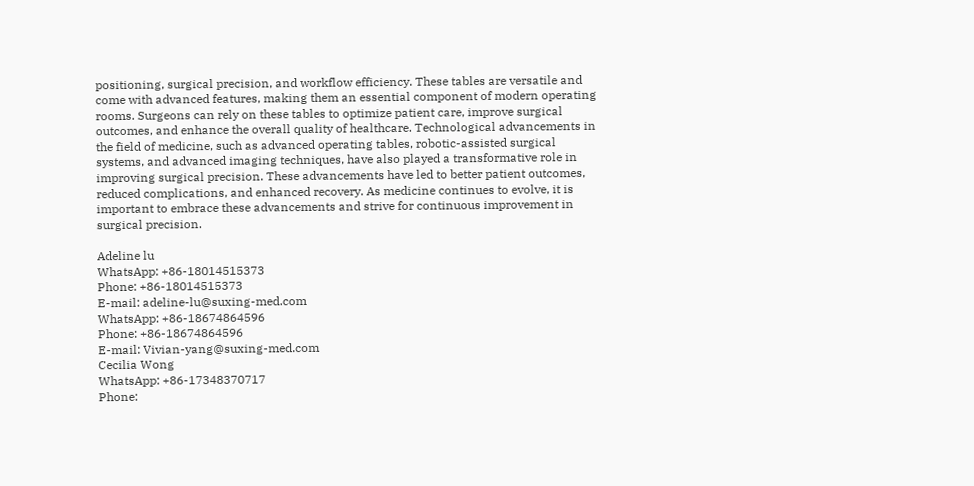positioning, surgical precision, and workflow efficiency. These tables are versatile and come with advanced features, making them an essential component of modern operating rooms. Surgeons can rely on these tables to optimize patient care, improve surgical outcomes, and enhance the overall quality of healthcare. Technological advancements in the field of medicine, such as advanced operating tables, robotic-assisted surgical systems, and advanced imaging techniques, have also played a transformative role in improving surgical precision. These advancements have led to better patient outcomes, reduced complications, and enhanced recovery. As medicine continues to evolve, it is important to embrace these advancements and strive for continuous improvement in surgical precision.

Adeline lu
WhatsApp: +86-18014515373
Phone: +86-18014515373
E-mail: adeline-lu@suxing-med.com
WhatsApp: +86-18674864596
Phone: +86-18674864596
E-mail: Vivian-yang@suxing-med.com
Cecilia Wong
WhatsApp: +86-17348370717
Phone: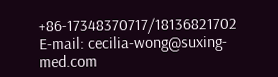+86-17348370717/18136821702
E-mail: cecilia-wong@suxing-med.com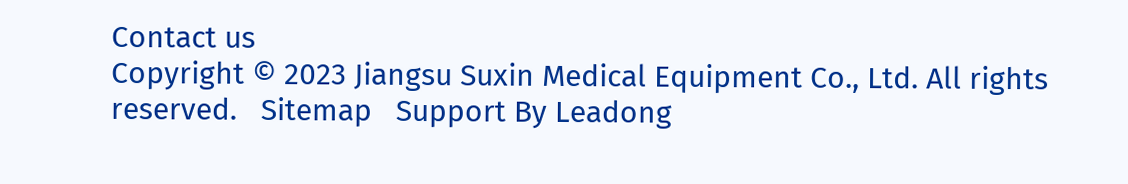Contact us
Copyright © 2023 Jiangsu Suxin Medical Equipment Co., Ltd. All rights reserved.   Sitemap   Support By Leadong